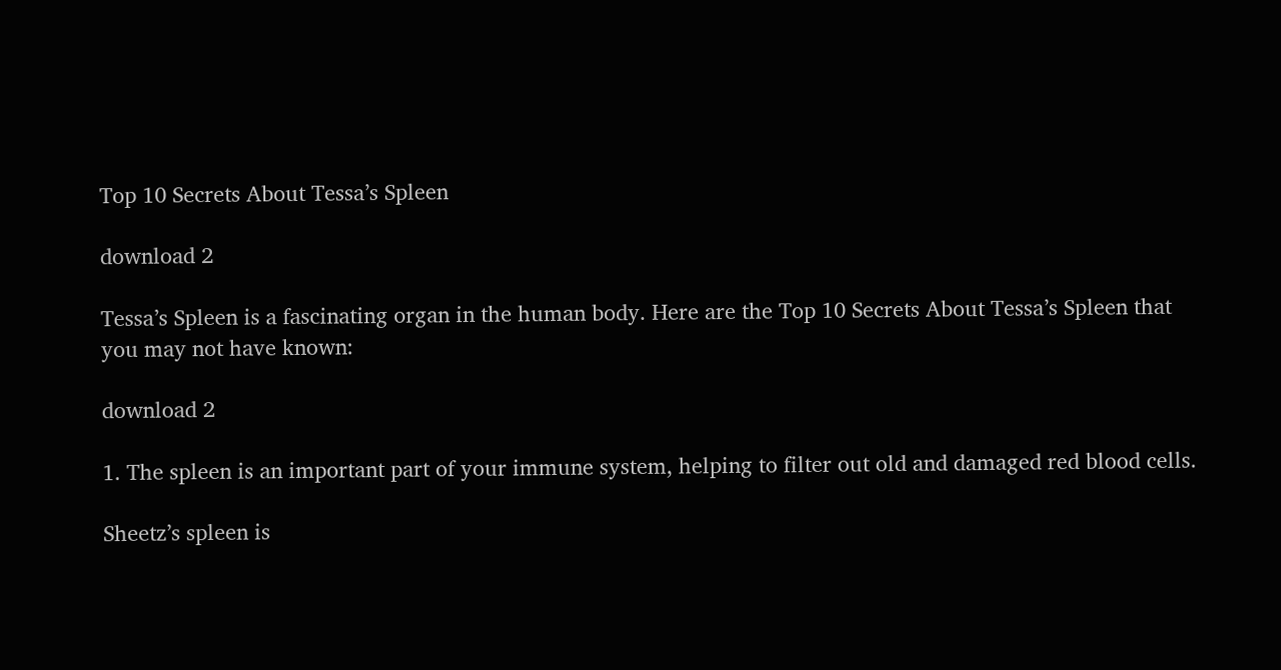Top 10 Secrets About Tessa’s Spleen

download 2

Tessa’s Spleen is a fascinating organ in the human body. Here are the Top 10 Secrets About Tessa’s Spleen that you may not have known:

download 2

1. The spleen is an important part of your immune system, helping to filter out old and damaged red blood cells.

Sheetz’s spleen is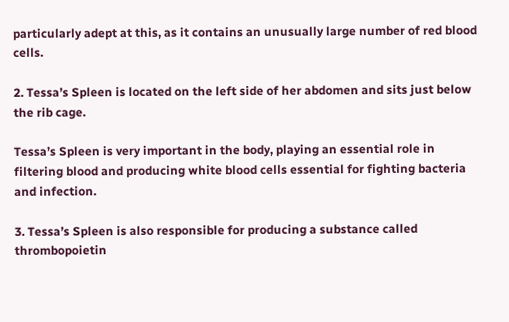particularly adept at this, as it contains an unusually large number of red blood cells.

2. Tessa’s Spleen is located on the left side of her abdomen and sits just below the rib cage.

Tessa’s Spleen is very important in the body, playing an essential role in filtering blood and producing white blood cells essential for fighting bacteria and infection.

3. Tessa’s Spleen is also responsible for producing a substance called thrombopoietin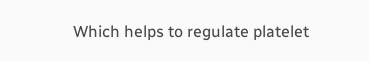Which helps to regulate platelet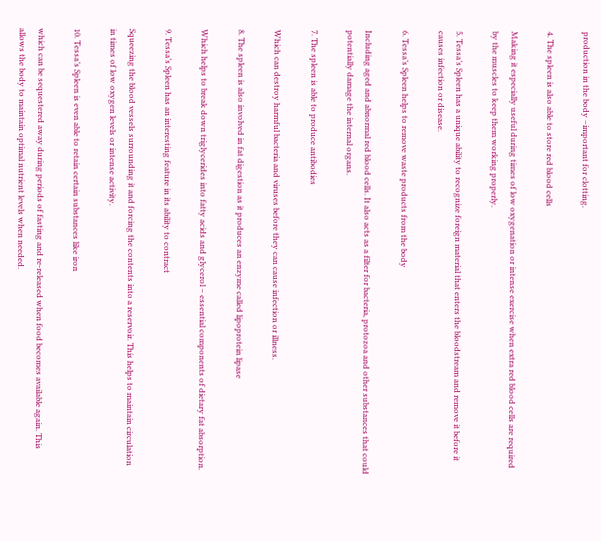production in the body –important for clotting.

4. The spleen is also able to store red blood cells

Making it especially useful during times of low oxygenation or intense exercise when extra red blood cells are required by the muscles to keep them working properly.

5. Tessa’s Spleen has a unique ability to recognize foreign material that enters the bloodstream and remove it before it causes infection or disease.

6. Tessa’s Spleen helps to remove waste products from the body

Including aged and abnormal red blood cells. It also acts as a filter for bacteria, protozoa and other substances that could potentially damage the internal organs.

7. The spleen is able to produce antibodies

Which can destroy harmful bacteria and viruses before they can cause infection or illness.

8. The spleen is also involved in fat digestion as it produces an enzyme called lipoprotein lipase

Which helps to break down triglycerides into fatty acids and glycerol – essential components of dietary fat absorption.

9. Tessa’s Spleen has an interesting feature in its ability to contract

Squeezing the blood vessels surrounding it and forcing the contents into a reservoir. This helps to maintain circulation in times of low oxygen levels or intense activity.

10. Tessa’s Spleen is even able to retain certain substances like iron

which can be sequestered away during periods of fasting and re-released when food becomes available again. This allows the body to maintain optimal nutrient levels when needed.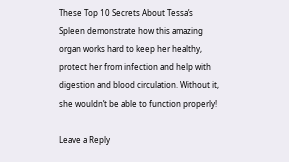These Top 10 Secrets About Tessa’s Spleen demonstrate how this amazing organ works hard to keep her healthy, protect her from infection and help with digestion and blood circulation. Without it, she wouldn’t be able to function properly!

Leave a Reply